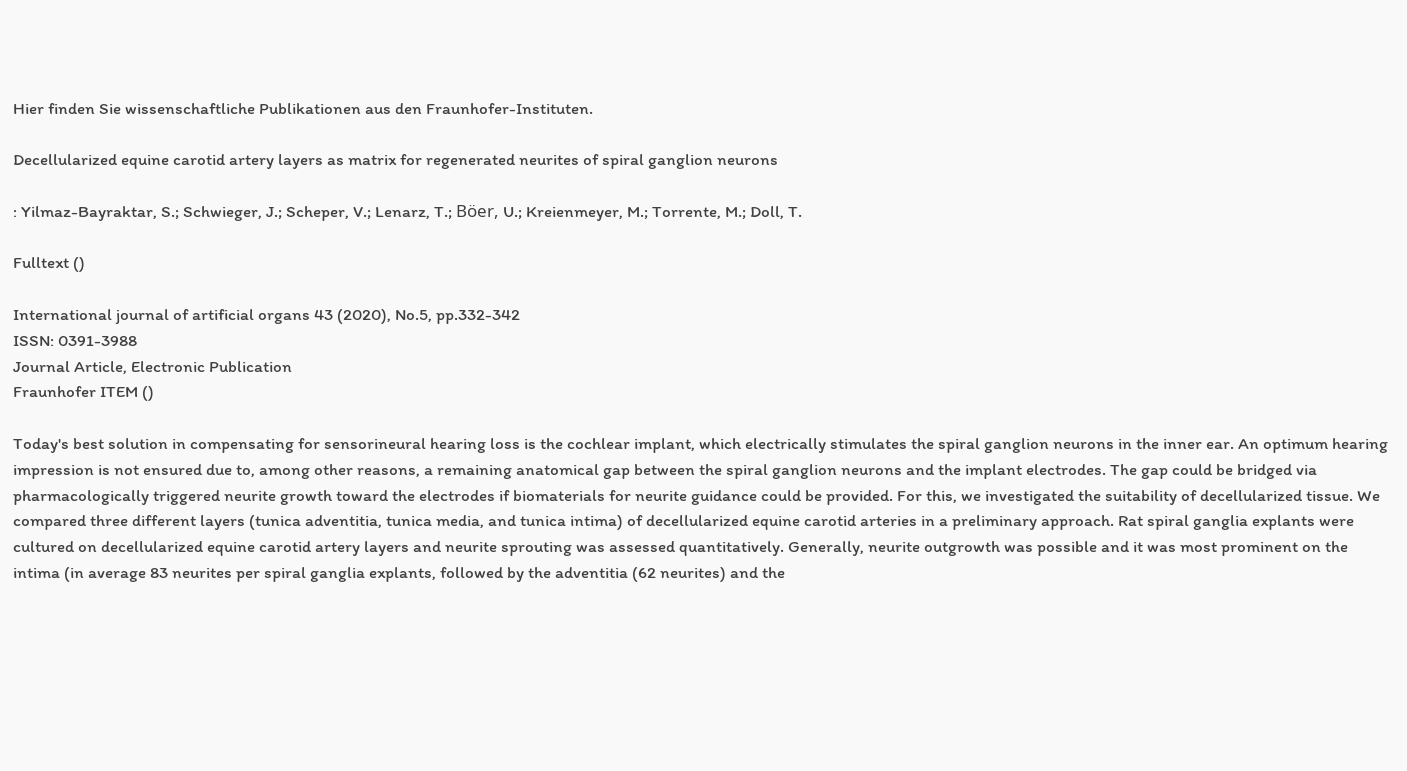Hier finden Sie wissenschaftliche Publikationen aus den Fraunhofer-Instituten.

Decellularized equine carotid artery layers as matrix for regenerated neurites of spiral ganglion neurons

: Yilmaz-Bayraktar, S.; Schwieger, J.; Scheper, V.; Lenarz, T.; Böer, U.; Kreienmeyer, M.; Torrente, M.; Doll, T.

Fulltext ()

International journal of artificial organs 43 (2020), No.5, pp.332-342
ISSN: 0391-3988
Journal Article, Electronic Publication
Fraunhofer ITEM ()

Today's best solution in compensating for sensorineural hearing loss is the cochlear implant, which electrically stimulates the spiral ganglion neurons in the inner ear. An optimum hearing impression is not ensured due to, among other reasons, a remaining anatomical gap between the spiral ganglion neurons and the implant electrodes. The gap could be bridged via pharmacologically triggered neurite growth toward the electrodes if biomaterials for neurite guidance could be provided. For this, we investigated the suitability of decellularized tissue. We compared three different layers (tunica adventitia, tunica media, and tunica intima) of decellularized equine carotid arteries in a preliminary approach. Rat spiral ganglia explants were cultured on decellularized equine carotid artery layers and neurite sprouting was assessed quantitatively. Generally, neurite outgrowth was possible and it was most prominent on the intima (in average 83 neurites per spiral ganglia explants, followed by the adventitia (62 neurites) and the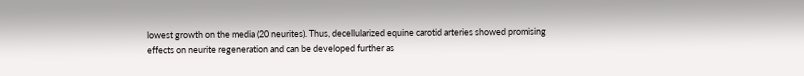lowest growth on the media (20 neurites). Thus, decellularized equine carotid arteries showed promising effects on neurite regeneration and can be developed further as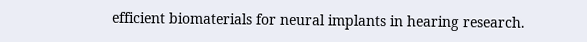efficient biomaterials for neural implants in hearing research.